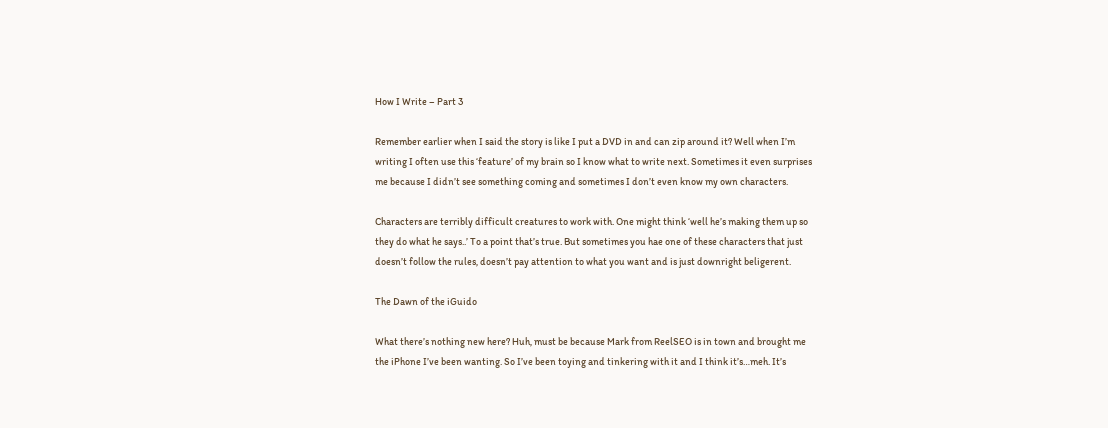How I Write – Part 3

Remember earlier when I said the story is like I put a DVD in and can zip around it? Well when I’m writing I often use this ‘feature’ of my brain so I know what to write next. Sometimes it even surprises me because I didn’t see something coming and sometimes I don’t even know my own characters.

Characters are terribly difficult creatures to work with. One might think ‘well he’s making them up so they do what he says..’ To a point that’s true. But sometimes you hae one of these characters that just doesn’t follow the rules, doesn’t pay attention to what you want and is just downright beligerent.

The Dawn of the iGuido

What there’s nothing new here? Huh, must be because Mark from ReelSEO is in town and brought me the iPhone I’ve been wanting. So I’ve been toying and tinkering with it and I think it’s…meh. It’s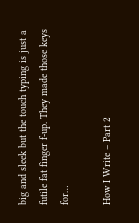big and sleek but the touch typing is just a futile fat finger f-up. They made those keys for…

How I Write – Part 2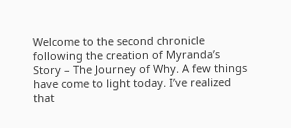Welcome to the second chronicle following the creation of Myranda’s Story – The Journey of Why. A few things have come to light today. I’ve realized that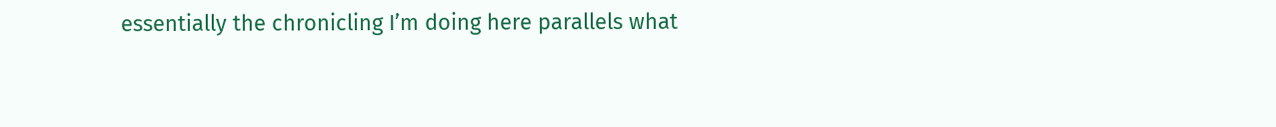essentially the chronicling I’m doing here parallels what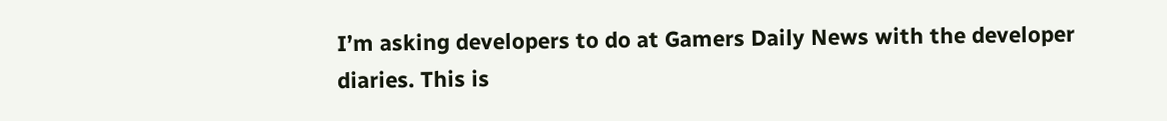I’m asking developers to do at Gamers Daily News with the developer diaries. This is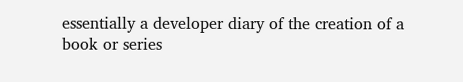essentially a developer diary of the creation of a book or series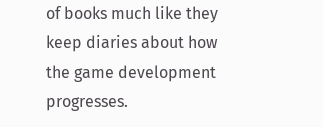of books much like they keep diaries about how the game development progresses.